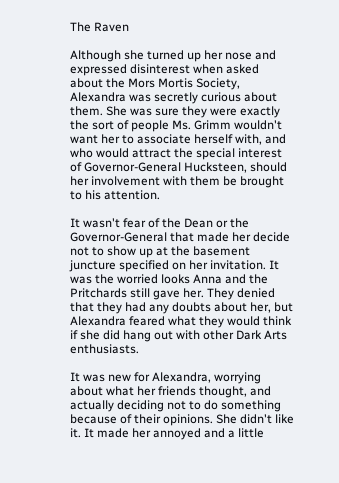The Raven

Although she turned up her nose and expressed disinterest when asked about the Mors Mortis Society, Alexandra was secretly curious about them. She was sure they were exactly the sort of people Ms. Grimm wouldn't want her to associate herself with, and who would attract the special interest of Governor-General Hucksteen, should her involvement with them be brought to his attention.

It wasn't fear of the Dean or the Governor-General that made her decide not to show up at the basement juncture specified on her invitation. It was the worried looks Anna and the Pritchards still gave her. They denied that they had any doubts about her, but Alexandra feared what they would think if she did hang out with other Dark Arts enthusiasts.

It was new for Alexandra, worrying about what her friends thought, and actually deciding not to do something because of their opinions. She didn't like it. It made her annoyed and a little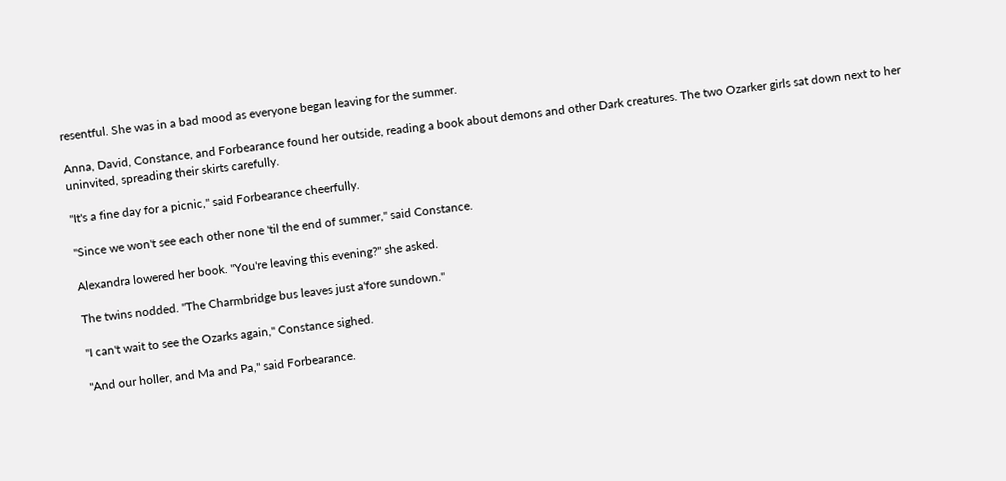resentful. She was in a bad mood as everyone began leaving for the summer.

Anna, David, Constance, and Forbearance found her outside, reading a book about demons and other Dark creatures. The two Ozarker girls sat down next to her uninvited, spreading their skirts carefully.

"It's a fine day for a picnic," said Forbearance cheerfully.

"Since we won't see each other none 'til the end of summer," said Constance.

Alexandra lowered her book. "You're leaving this evening?" she asked.

The twins nodded. "The Charmbridge bus leaves just a'fore sundown."

"I can't wait to see the Ozarks again," Constance sighed.

"And our holler, and Ma and Pa," said Forbearance.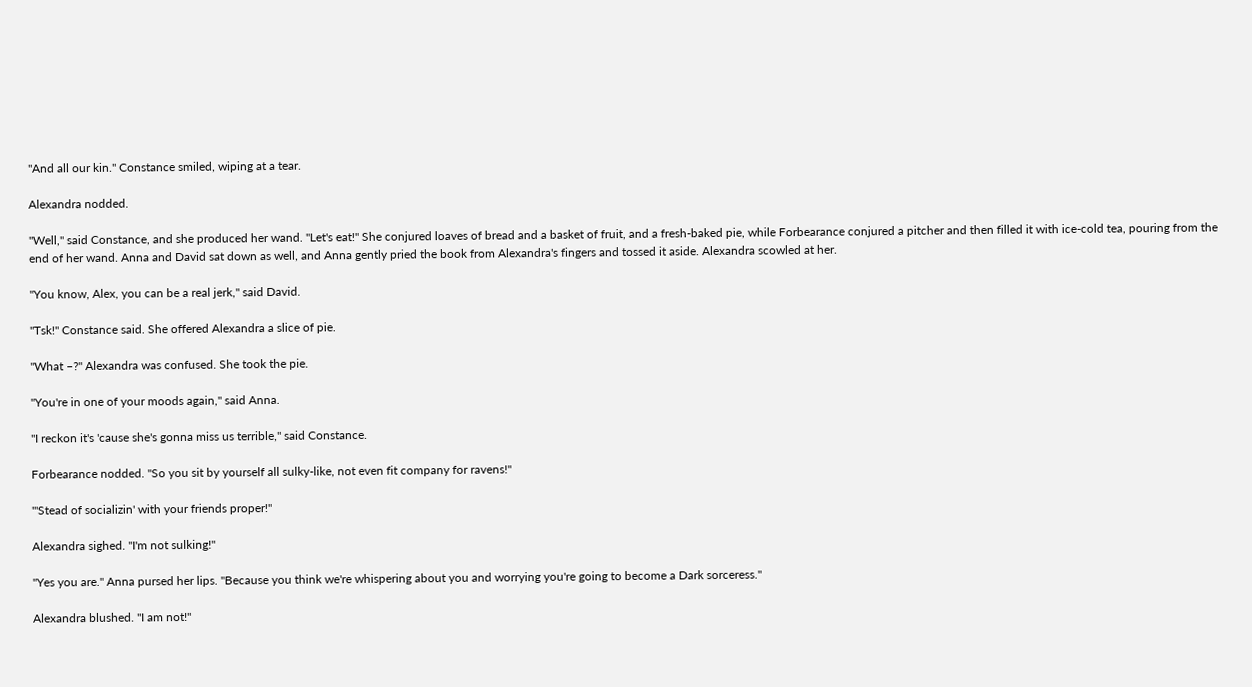"And all our kin." Constance smiled, wiping at a tear.

Alexandra nodded.

"Well," said Constance, and she produced her wand. "Let's eat!" She conjured loaves of bread and a basket of fruit, and a fresh-baked pie, while Forbearance conjured a pitcher and then filled it with ice-cold tea, pouring from the end of her wand. Anna and David sat down as well, and Anna gently pried the book from Alexandra's fingers and tossed it aside. Alexandra scowled at her.

"You know, Alex, you can be a real jerk," said David.

"Tsk!" Constance said. She offered Alexandra a slice of pie.

"What –?" Alexandra was confused. She took the pie.

"You're in one of your moods again," said Anna.

"I reckon it's 'cause she's gonna miss us terrible," said Constance.

Forbearance nodded. "So you sit by yourself all sulky-like, not even fit company for ravens!"

"'Stead of socializin' with your friends proper!"

Alexandra sighed. "I'm not sulking!"

"Yes you are." Anna pursed her lips. "Because you think we're whispering about you and worrying you're going to become a Dark sorceress."

Alexandra blushed. "I am not!"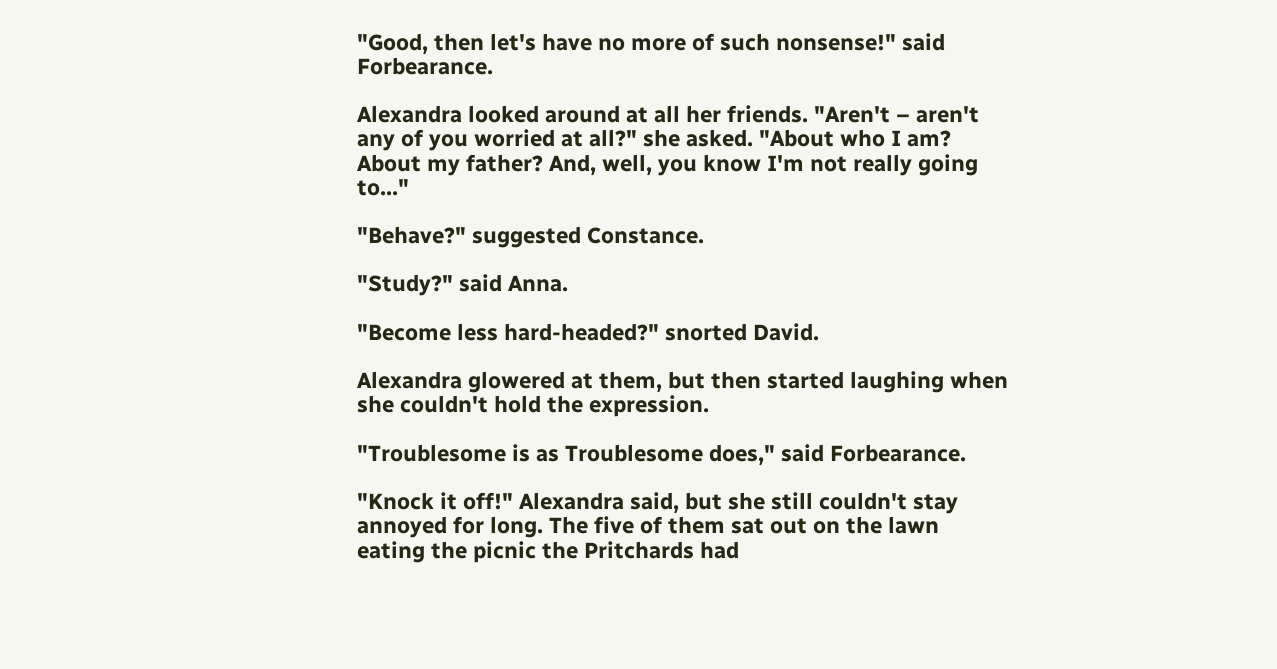"Good, then let's have no more of such nonsense!" said Forbearance.

Alexandra looked around at all her friends. "Aren't – aren't any of you worried at all?" she asked. "About who I am? About my father? And, well, you know I'm not really going to..."

"Behave?" suggested Constance.

"Study?" said Anna.

"Become less hard-headed?" snorted David.

Alexandra glowered at them, but then started laughing when she couldn't hold the expression.

"Troublesome is as Troublesome does," said Forbearance.

"Knock it off!" Alexandra said, but she still couldn't stay annoyed for long. The five of them sat out on the lawn eating the picnic the Pritchards had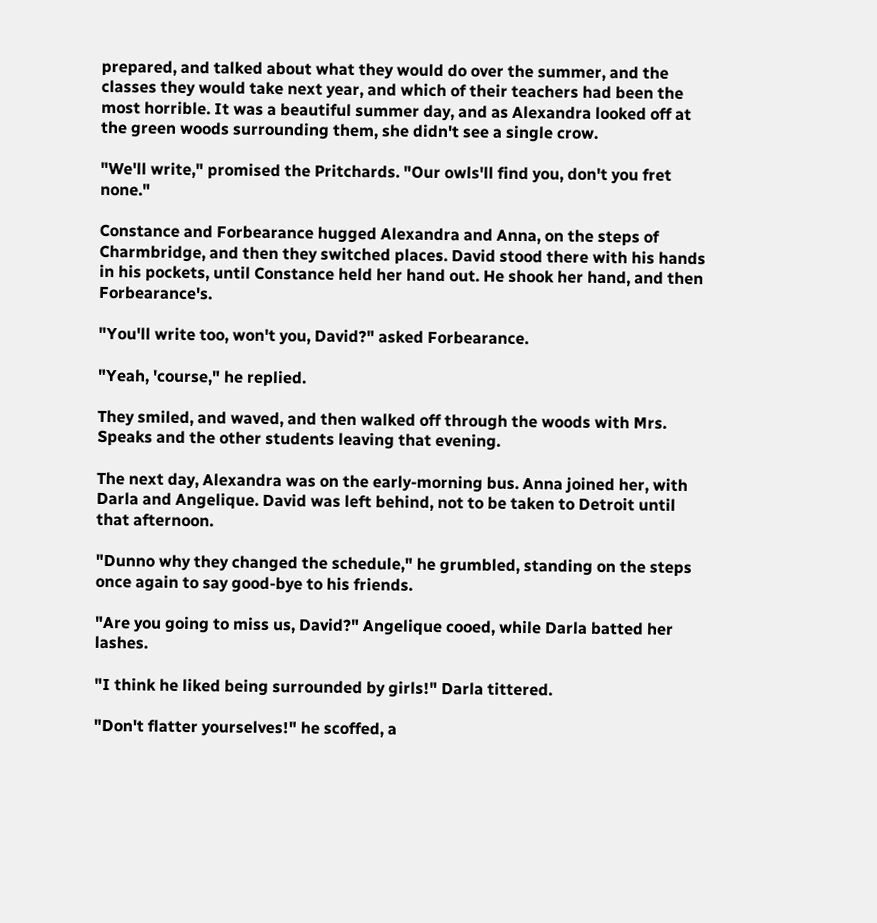prepared, and talked about what they would do over the summer, and the classes they would take next year, and which of their teachers had been the most horrible. It was a beautiful summer day, and as Alexandra looked off at the green woods surrounding them, she didn't see a single crow.

"We'll write," promised the Pritchards. "Our owls'll find you, don't you fret none."

Constance and Forbearance hugged Alexandra and Anna, on the steps of Charmbridge, and then they switched places. David stood there with his hands in his pockets, until Constance held her hand out. He shook her hand, and then Forbearance's.

"You'll write too, won't you, David?" asked Forbearance.

"Yeah, 'course," he replied.

They smiled, and waved, and then walked off through the woods with Mrs. Speaks and the other students leaving that evening.

The next day, Alexandra was on the early-morning bus. Anna joined her, with Darla and Angelique. David was left behind, not to be taken to Detroit until that afternoon.

"Dunno why they changed the schedule," he grumbled, standing on the steps once again to say good-bye to his friends.

"Are you going to miss us, David?" Angelique cooed, while Darla batted her lashes.

"I think he liked being surrounded by girls!" Darla tittered.

"Don't flatter yourselves!" he scoffed, a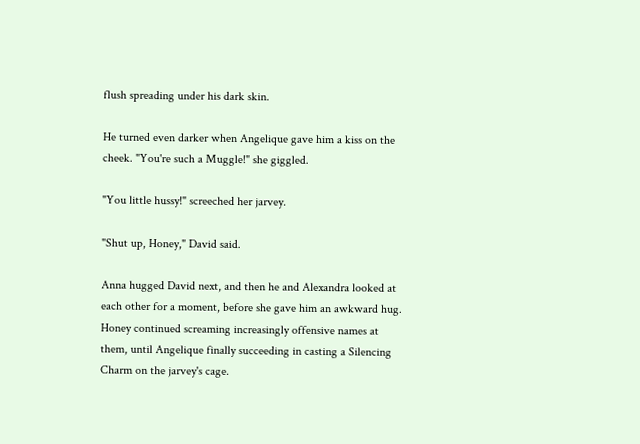flush spreading under his dark skin.

He turned even darker when Angelique gave him a kiss on the cheek. "You're such a Muggle!" she giggled.

"You little hussy!" screeched her jarvey.

"Shut up, Honey," David said.

Anna hugged David next, and then he and Alexandra looked at each other for a moment, before she gave him an awkward hug. Honey continued screaming increasingly offensive names at them, until Angelique finally succeeding in casting a Silencing Charm on the jarvey's cage.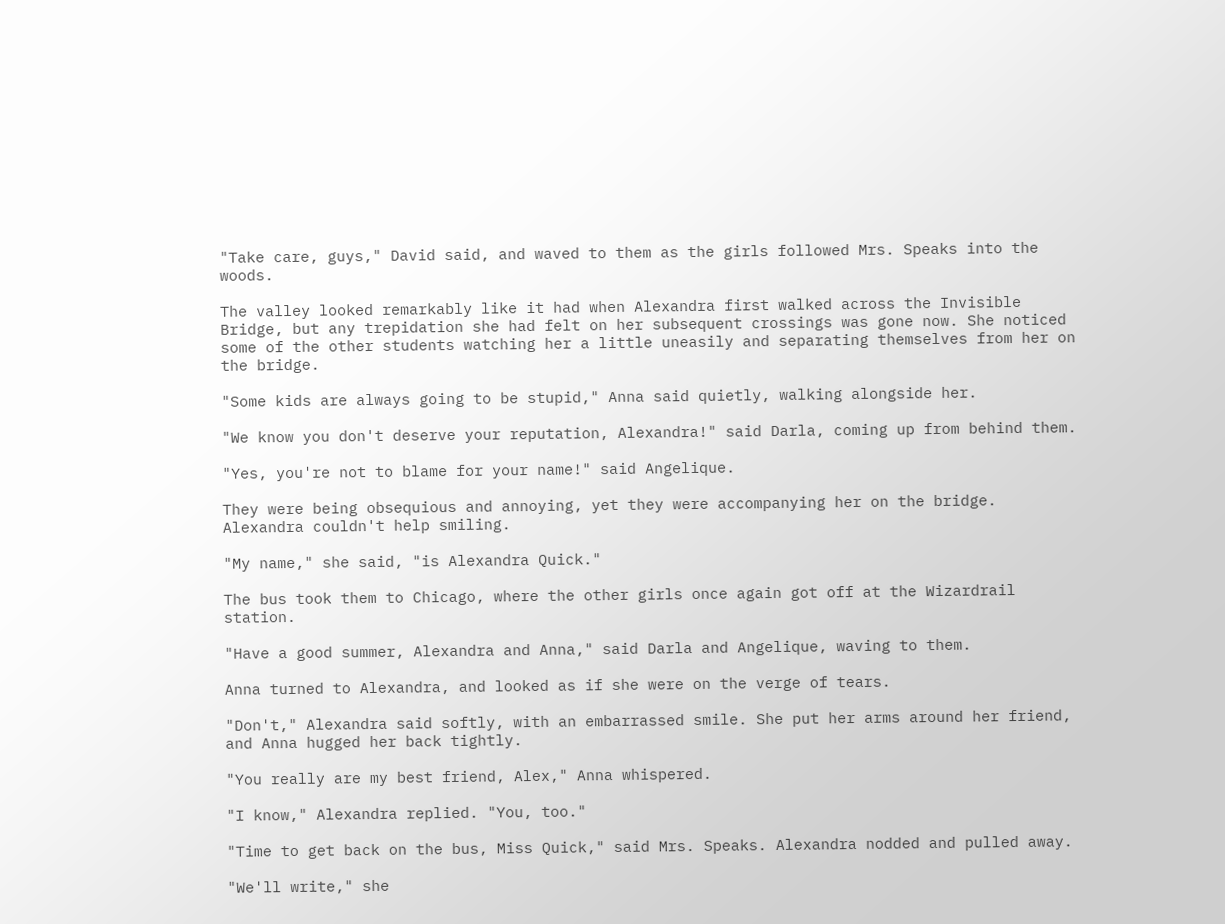"Take care, guys," David said, and waved to them as the girls followed Mrs. Speaks into the woods.

The valley looked remarkably like it had when Alexandra first walked across the Invisible Bridge, but any trepidation she had felt on her subsequent crossings was gone now. She noticed some of the other students watching her a little uneasily and separating themselves from her on the bridge.

"Some kids are always going to be stupid," Anna said quietly, walking alongside her.

"We know you don't deserve your reputation, Alexandra!" said Darla, coming up from behind them.

"Yes, you're not to blame for your name!" said Angelique.

They were being obsequious and annoying, yet they were accompanying her on the bridge. Alexandra couldn't help smiling.

"My name," she said, "is Alexandra Quick."

The bus took them to Chicago, where the other girls once again got off at the Wizardrail station.

"Have a good summer, Alexandra and Anna," said Darla and Angelique, waving to them.

Anna turned to Alexandra, and looked as if she were on the verge of tears.

"Don't," Alexandra said softly, with an embarrassed smile. She put her arms around her friend, and Anna hugged her back tightly.

"You really are my best friend, Alex," Anna whispered.

"I know," Alexandra replied. "You, too."

"Time to get back on the bus, Miss Quick," said Mrs. Speaks. Alexandra nodded and pulled away.

"We'll write," she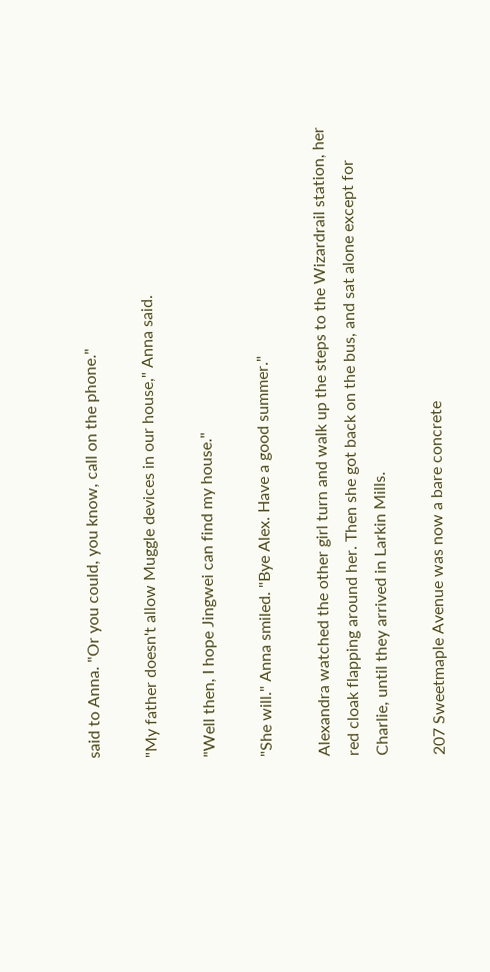said to Anna. "Or you could, you know, call on the phone."

"My father doesn't allow Muggle devices in our house," Anna said.

"Well then, I hope Jingwei can find my house."

"She will." Anna smiled. "Bye Alex. Have a good summer."

Alexandra watched the other girl turn and walk up the steps to the Wizardrail station, her red cloak flapping around her. Then she got back on the bus, and sat alone except for Charlie, until they arrived in Larkin Mills.

207 Sweetmaple Avenue was now a bare concrete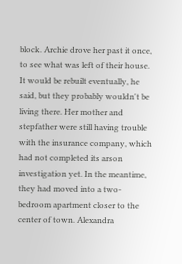block. Archie drove her past it once, to see what was left of their house. It would be rebuilt eventually, he said, but they probably wouldn't be living there. Her mother and stepfather were still having trouble with the insurance company, which had not completed its arson investigation yet. In the meantime, they had moved into a two-bedroom apartment closer to the center of town. Alexandra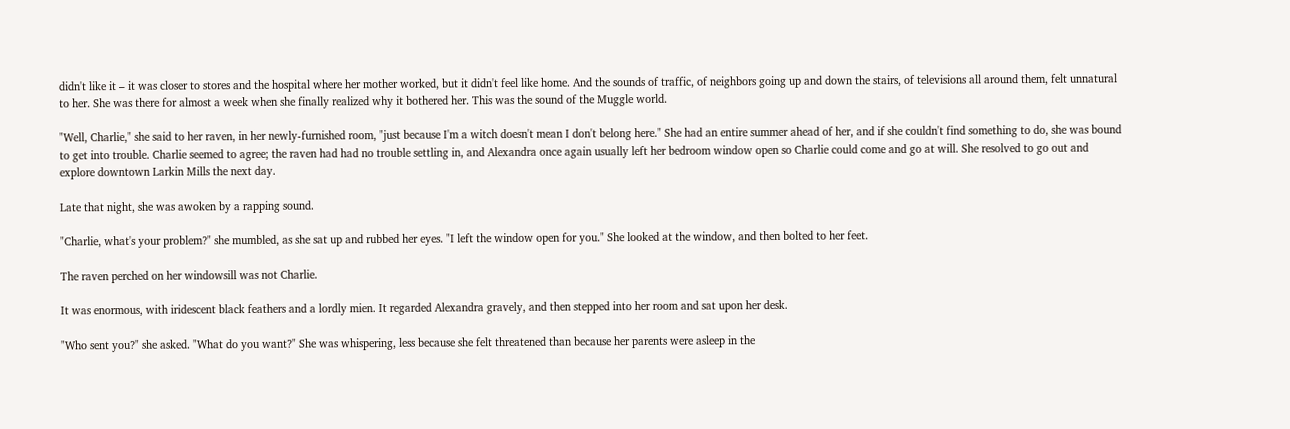didn't like it – it was closer to stores and the hospital where her mother worked, but it didn't feel like home. And the sounds of traffic, of neighbors going up and down the stairs, of televisions all around them, felt unnatural to her. She was there for almost a week when she finally realized why it bothered her. This was the sound of the Muggle world.

"Well, Charlie," she said to her raven, in her newly-furnished room, "just because I'm a witch doesn't mean I don't belong here." She had an entire summer ahead of her, and if she couldn't find something to do, she was bound to get into trouble. Charlie seemed to agree; the raven had had no trouble settling in, and Alexandra once again usually left her bedroom window open so Charlie could come and go at will. She resolved to go out and explore downtown Larkin Mills the next day.

Late that night, she was awoken by a rapping sound.

"Charlie, what's your problem?" she mumbled, as she sat up and rubbed her eyes. "I left the window open for you." She looked at the window, and then bolted to her feet.

The raven perched on her windowsill was not Charlie.

It was enormous, with iridescent black feathers and a lordly mien. It regarded Alexandra gravely, and then stepped into her room and sat upon her desk.

"Who sent you?" she asked. "What do you want?" She was whispering, less because she felt threatened than because her parents were asleep in the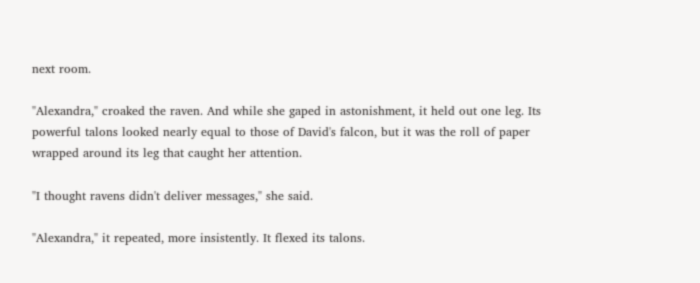next room.

"Alexandra," croaked the raven. And while she gaped in astonishment, it held out one leg. Its powerful talons looked nearly equal to those of David's falcon, but it was the roll of paper wrapped around its leg that caught her attention.

"I thought ravens didn't deliver messages," she said.

"Alexandra," it repeated, more insistently. It flexed its talons.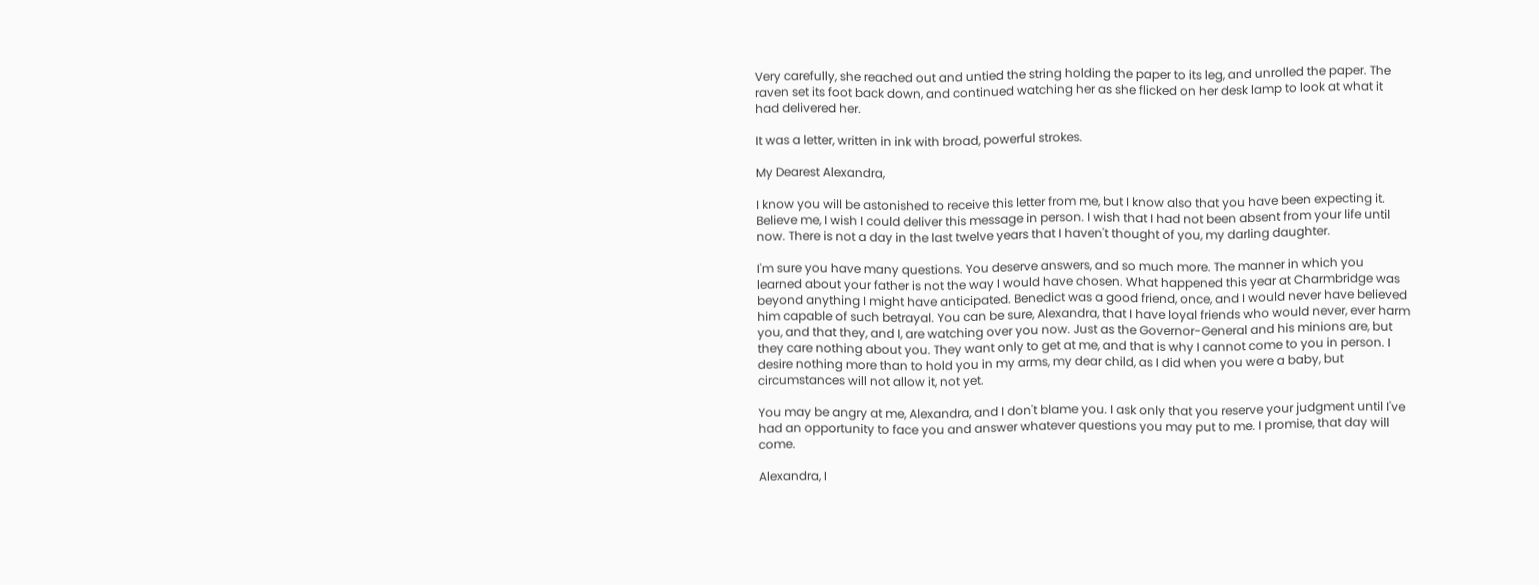Very carefully, she reached out and untied the string holding the paper to its leg, and unrolled the paper. The raven set its foot back down, and continued watching her as she flicked on her desk lamp to look at what it had delivered her.

It was a letter, written in ink with broad, powerful strokes.

My Dearest Alexandra,

I know you will be astonished to receive this letter from me, but I know also that you have been expecting it. Believe me, I wish I could deliver this message in person. I wish that I had not been absent from your life until now. There is not a day in the last twelve years that I haven't thought of you, my darling daughter.

I'm sure you have many questions. You deserve answers, and so much more. The manner in which you learned about your father is not the way I would have chosen. What happened this year at Charmbridge was beyond anything I might have anticipated. Benedict was a good friend, once, and I would never have believed him capable of such betrayal. You can be sure, Alexandra, that I have loyal friends who would never, ever harm you, and that they, and I, are watching over you now. Just as the Governor-General and his minions are, but they care nothing about you. They want only to get at me, and that is why I cannot come to you in person. I desire nothing more than to hold you in my arms, my dear child, as I did when you were a baby, but circumstances will not allow it, not yet.

You may be angry at me, Alexandra, and I don't blame you. I ask only that you reserve your judgment until I've had an opportunity to face you and answer whatever questions you may put to me. I promise, that day will come.

Alexandra, I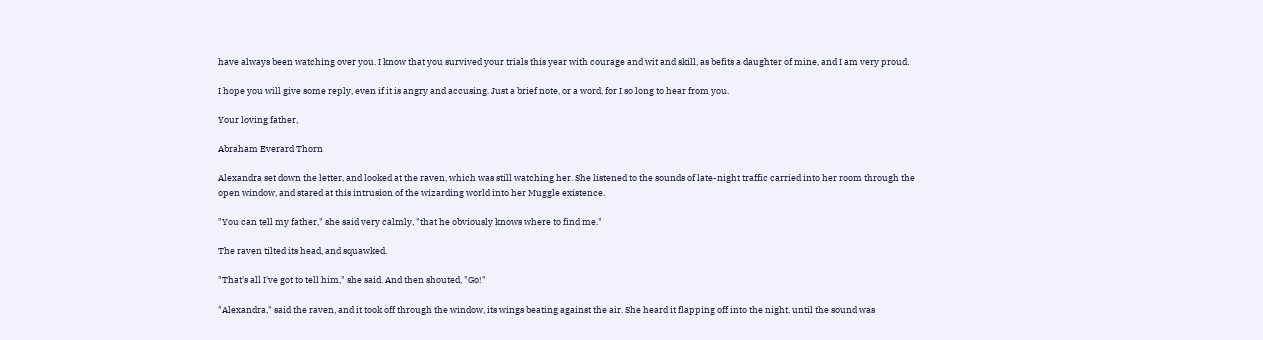have always been watching over you. I know that you survived your trials this year with courage and wit and skill, as befits a daughter of mine, and I am very proud.

I hope you will give some reply, even if it is angry and accusing. Just a brief note, or a word, for I so long to hear from you.

Your loving father,

Abraham Everard Thorn

Alexandra set down the letter, and looked at the raven, which was still watching her. She listened to the sounds of late-night traffic carried into her room through the open window, and stared at this intrusion of the wizarding world into her Muggle existence.

"You can tell my father," she said very calmly, "that he obviously knows where to find me."

The raven tilted its head, and squawked.

"That's all I've got to tell him," she said. And then shouted, "Go!"

"Alexandra," said the raven, and it took off through the window, its wings beating against the air. She heard it flapping off into the night, until the sound was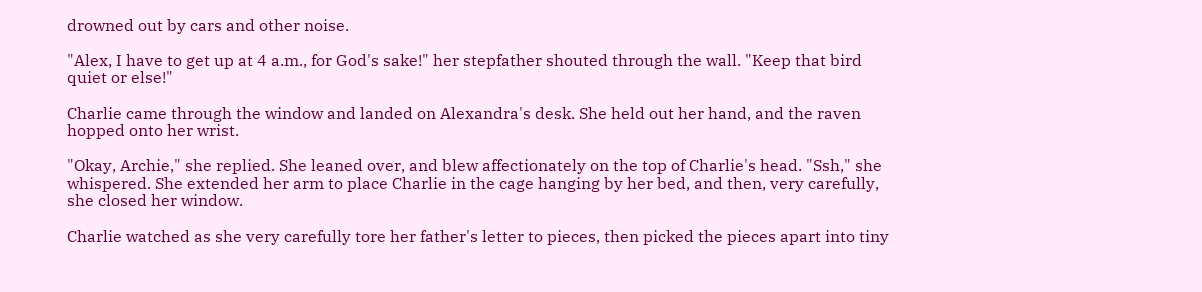drowned out by cars and other noise.

"Alex, I have to get up at 4 a.m., for God's sake!" her stepfather shouted through the wall. "Keep that bird quiet or else!"

Charlie came through the window and landed on Alexandra's desk. She held out her hand, and the raven hopped onto her wrist.

"Okay, Archie," she replied. She leaned over, and blew affectionately on the top of Charlie's head. "Ssh," she whispered. She extended her arm to place Charlie in the cage hanging by her bed, and then, very carefully, she closed her window.

Charlie watched as she very carefully tore her father's letter to pieces, then picked the pieces apart into tiny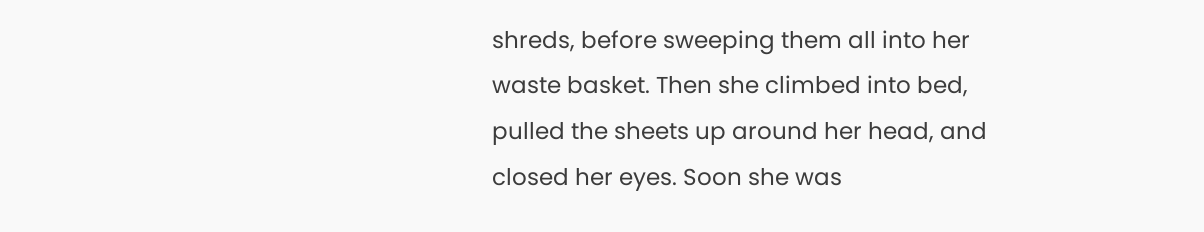shreds, before sweeping them all into her waste basket. Then she climbed into bed, pulled the sheets up around her head, and closed her eyes. Soon she was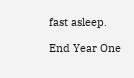fast asleep.

End Year One